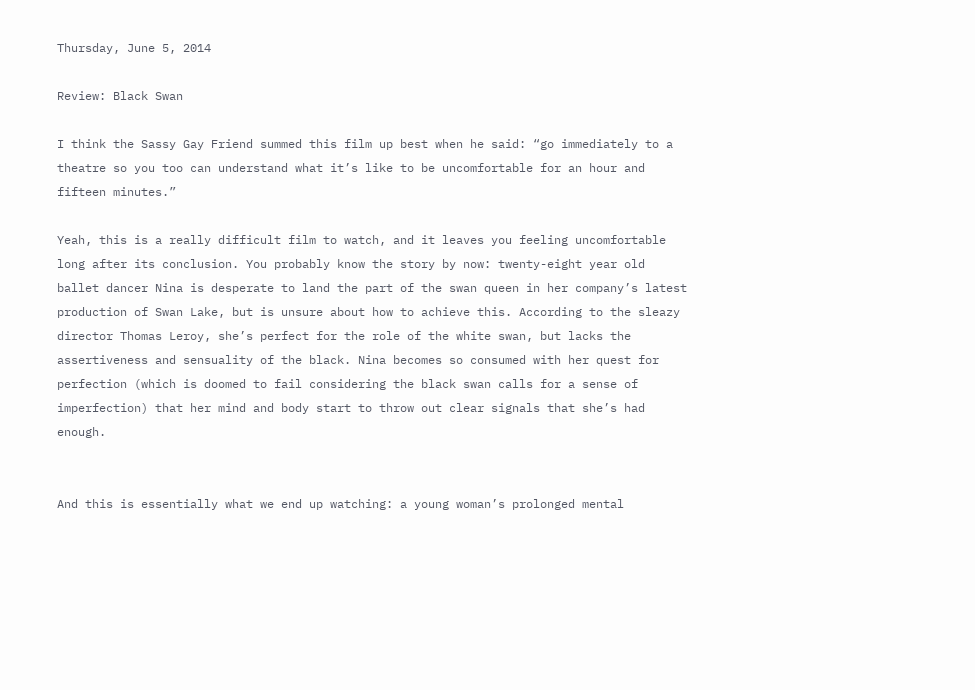Thursday, June 5, 2014

Review: Black Swan

I think the Sassy Gay Friend summed this film up best when he said: “go immediately to a theatre so you too can understand what it’s like to be uncomfortable for an hour and fifteen minutes.”

Yeah, this is a really difficult film to watch, and it leaves you feeling uncomfortable long after its conclusion. You probably know the story by now: twenty-eight year old ballet dancer Nina is desperate to land the part of the swan queen in her company’s latest production of Swan Lake, but is unsure about how to achieve this. According to the sleazy director Thomas Leroy, she’s perfect for the role of the white swan, but lacks the assertiveness and sensuality of the black. Nina becomes so consumed with her quest for perfection (which is doomed to fail considering the black swan calls for a sense of imperfection) that her mind and body start to throw out clear signals that she’s had enough.


And this is essentially what we end up watching: a young woman’s prolonged mental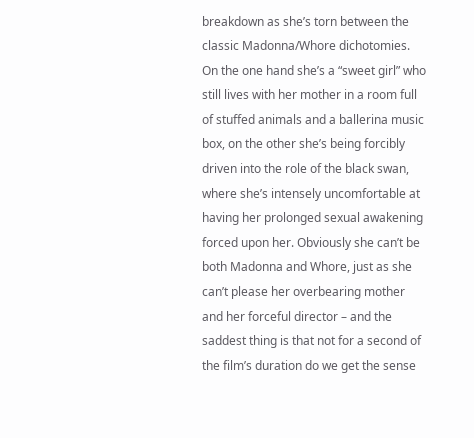breakdown as she’s torn between the classic Madonna/Whore dichotomies. On the one hand she’s a “sweet girl” who still lives with her mother in a room full of stuffed animals and a ballerina music box, on the other she’s being forcibly driven into the role of the black swan, where she’s intensely uncomfortable at having her prolonged sexual awakening forced upon her. Obviously she can’t be both Madonna and Whore, just as she can’t please her overbearing mother and her forceful director – and the saddest thing is that not for a second of the film’s duration do we get the sense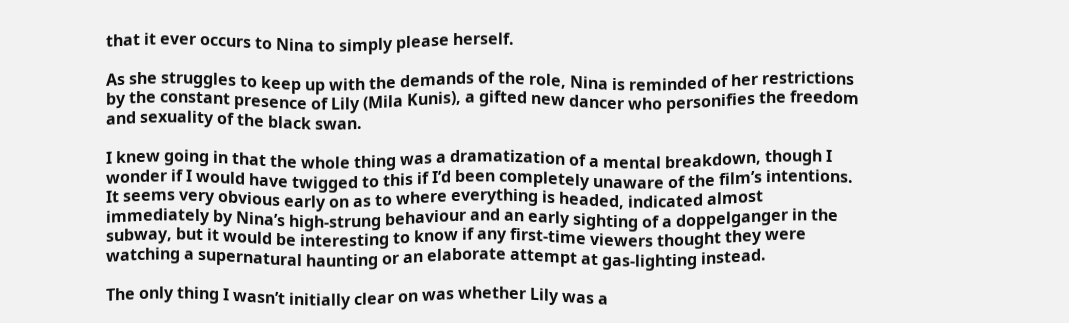that it ever occurs to Nina to simply please herself.

As she struggles to keep up with the demands of the role, Nina is reminded of her restrictions by the constant presence of Lily (Mila Kunis), a gifted new dancer who personifies the freedom and sexuality of the black swan.

I knew going in that the whole thing was a dramatization of a mental breakdown, though I wonder if I would have twigged to this if I’d been completely unaware of the film’s intentions. It seems very obvious early on as to where everything is headed, indicated almost immediately by Nina’s high-strung behaviour and an early sighting of a doppelganger in the subway, but it would be interesting to know if any first-time viewers thought they were watching a supernatural haunting or an elaborate attempt at gas-lighting instead.

The only thing I wasn’t initially clear on was whether Lily was a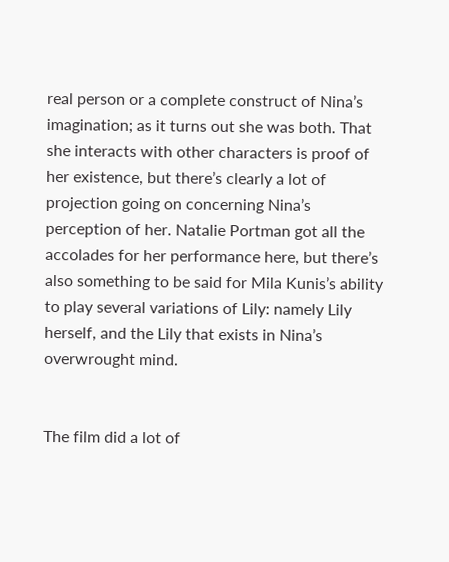real person or a complete construct of Nina’s imagination; as it turns out she was both. That she interacts with other characters is proof of her existence, but there’s clearly a lot of projection going on concerning Nina’s perception of her. Natalie Portman got all the accolades for her performance here, but there’s also something to be said for Mila Kunis’s ability to play several variations of Lily: namely Lily herself, and the Lily that exists in Nina’s overwrought mind.


The film did a lot of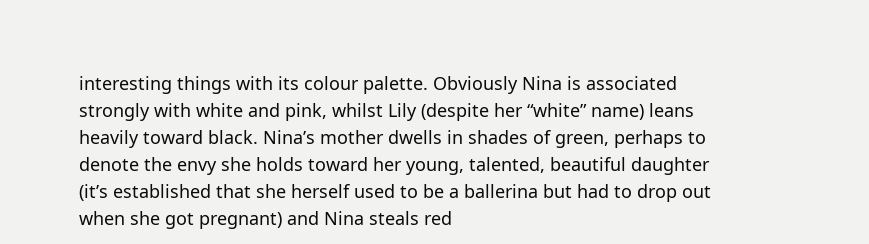interesting things with its colour palette. Obviously Nina is associated strongly with white and pink, whilst Lily (despite her “white” name) leans heavily toward black. Nina’s mother dwells in shades of green, perhaps to denote the envy she holds toward her young, talented, beautiful daughter (it’s established that she herself used to be a ballerina but had to drop out when she got pregnant) and Nina steals red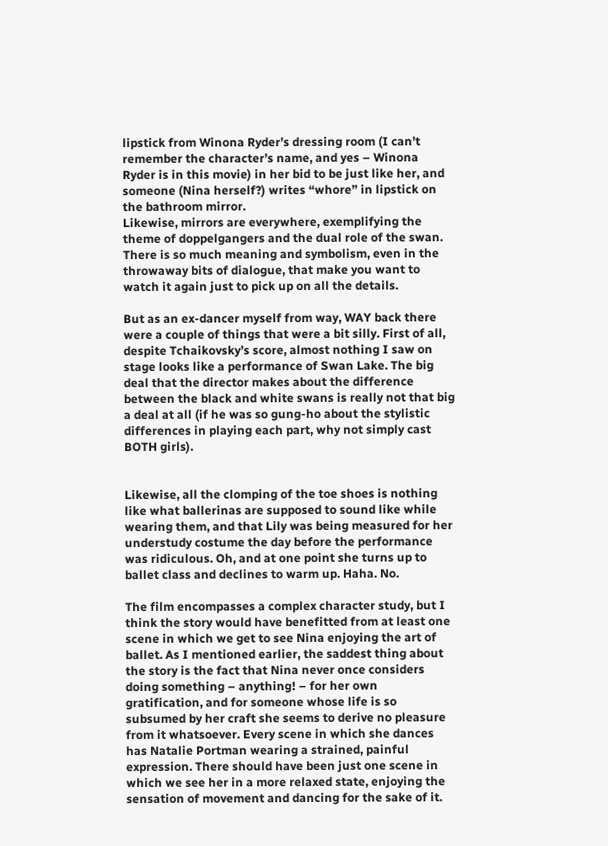lipstick from Winona Ryder’s dressing room (I can’t remember the character’s name, and yes – Winona Ryder is in this movie) in her bid to be just like her, and someone (Nina herself?) writes “whore” in lipstick on the bathroom mirror.
Likewise, mirrors are everywhere, exemplifying the theme of doppelgangers and the dual role of the swan. There is so much meaning and symbolism, even in the throwaway bits of dialogue, that make you want to watch it again just to pick up on all the details.

But as an ex-dancer myself from way, WAY back there were a couple of things that were a bit silly. First of all, despite Tchaikovsky’s score, almost nothing I saw on stage looks like a performance of Swan Lake. The big deal that the director makes about the difference between the black and white swans is really not that big a deal at all (if he was so gung-ho about the stylistic differences in playing each part, why not simply cast BOTH girls).


Likewise, all the clomping of the toe shoes is nothing like what ballerinas are supposed to sound like while wearing them, and that Lily was being measured for her understudy costume the day before the performance was ridiculous. Oh, and at one point she turns up to ballet class and declines to warm up. Haha. No.

The film encompasses a complex character study, but I think the story would have benefitted from at least one scene in which we get to see Nina enjoying the art of ballet. As I mentioned earlier, the saddest thing about the story is the fact that Nina never once considers doing something – anything! – for her own gratification, and for someone whose life is so subsumed by her craft she seems to derive no pleasure from it whatsoever. Every scene in which she dances has Natalie Portman wearing a strained, painful expression. There should have been just one scene in which we see her in a more relaxed state, enjoying the sensation of movement and dancing for the sake of it.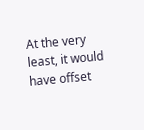At the very least, it would have offset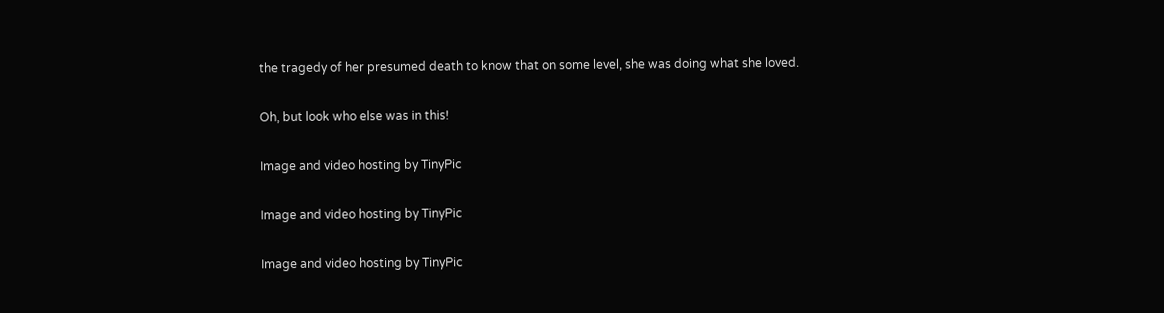the tragedy of her presumed death to know that on some level, she was doing what she loved.

Oh, but look who else was in this!

Image and video hosting by TinyPic

Image and video hosting by TinyPic

Image and video hosting by TinyPic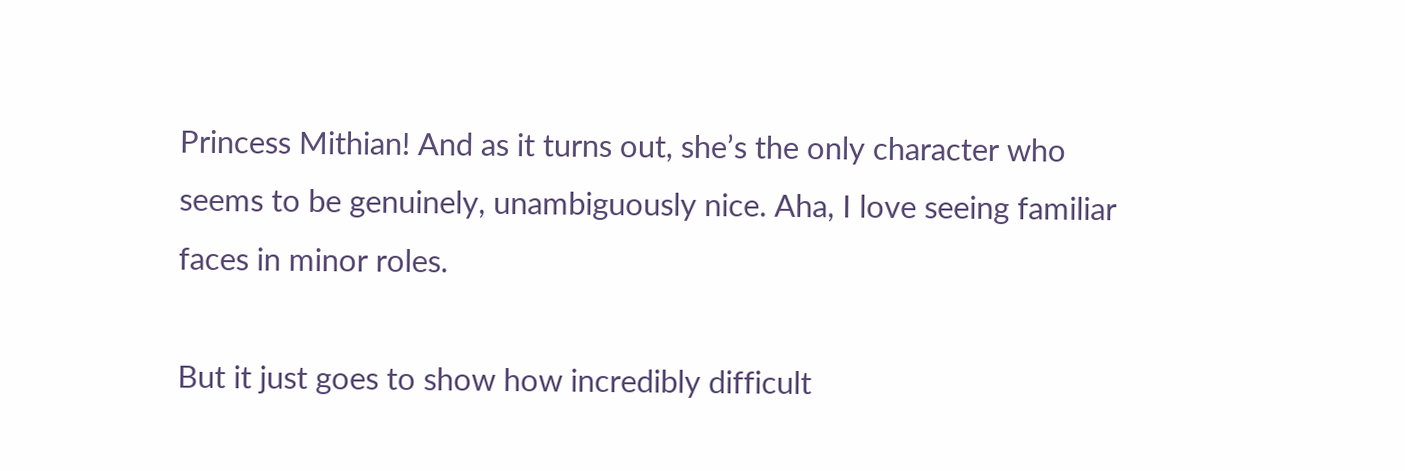Princess Mithian! And as it turns out, she’s the only character who seems to be genuinely, unambiguously nice. Aha, I love seeing familiar faces in minor roles.

But it just goes to show how incredibly difficult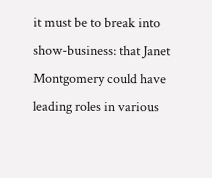it must be to break into show-business: that Janet Montgomery could have leading roles in various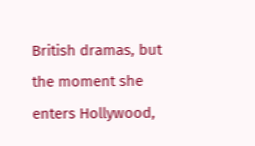British dramas, but the moment she enters Hollywood,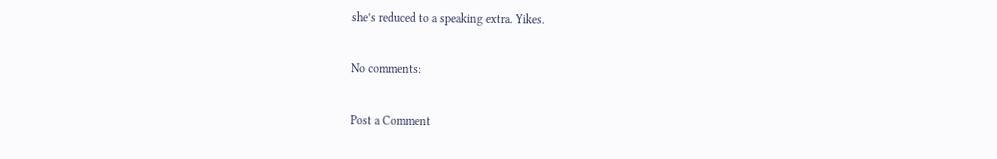she’s reduced to a speaking extra. Yikes.

No comments:

Post a Comment